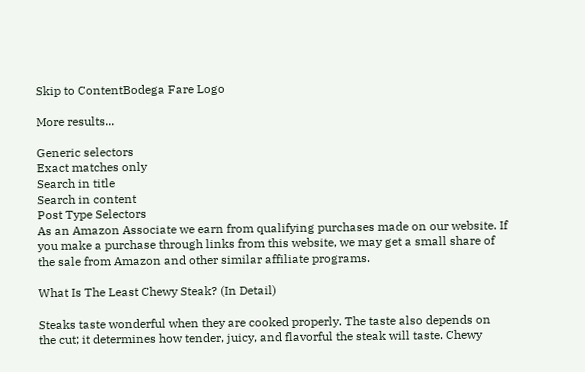Skip to ContentBodega Fare Logo

More results...

Generic selectors
Exact matches only
Search in title
Search in content
Post Type Selectors
As an Amazon Associate we earn from qualifying purchases made on our website. If you make a purchase through links from this website, we may get a small share of the sale from Amazon and other similar affiliate programs.

What Is The Least Chewy Steak? (In Detail)

Steaks taste wonderful when they are cooked properly. The taste also depends on the cut; it determines how tender, juicy, and flavorful the steak will taste. Chewy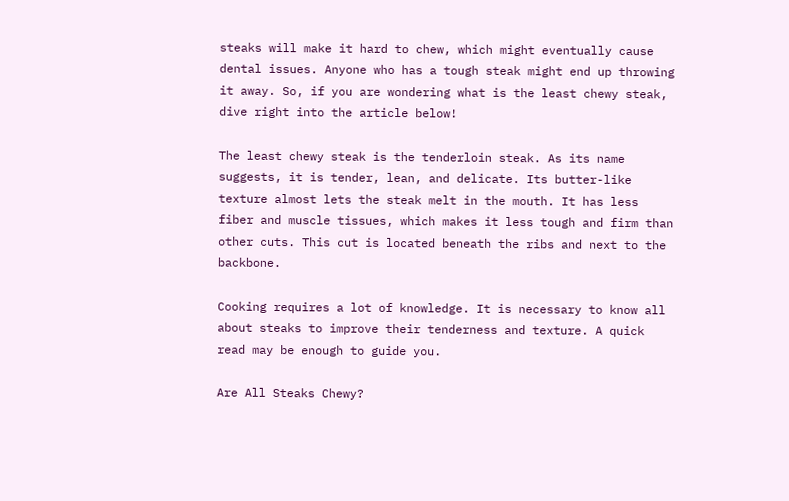steaks will make it hard to chew, which might eventually cause dental issues. Anyone who has a tough steak might end up throwing it away. So, if you are wondering what is the least chewy steak, dive right into the article below!

The least chewy steak is the tenderloin steak. As its name suggests, it is tender, lean, and delicate. Its butter-like texture almost lets the steak melt in the mouth. It has less fiber and muscle tissues, which makes it less tough and firm than other cuts. This cut is located beneath the ribs and next to the backbone.

Cooking requires a lot of knowledge. It is necessary to know all about steaks to improve their tenderness and texture. A quick read may be enough to guide you.

Are All Steaks Chewy?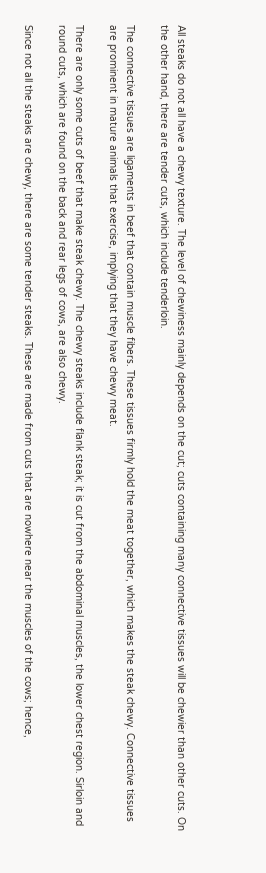All steaks do not all have a chewy texture. The level of chewiness mainly depends on the cut; cuts containing many connective tissues will be chewier than other cuts. On the other hand, there are tender cuts, which include tenderloin.

The connective tissues are ligaments in beef that contain muscle fibers. These tissues firmly hold the meat together, which makes the steak chewy. Connective tissues are prominent in mature animals that exercise, implying that they have chewy meat.

There are only some cuts of beef that make steak chewy. The chewy steaks include flank steak; it is cut from the abdominal muscles, the lower chest region. Sirloin and round cuts, which are found on the back and rear legs of cows, are also chewy.

Since not all the steaks are chewy, there are some tender steaks. These are made from cuts that are nowhere near the muscles of the cows; hence,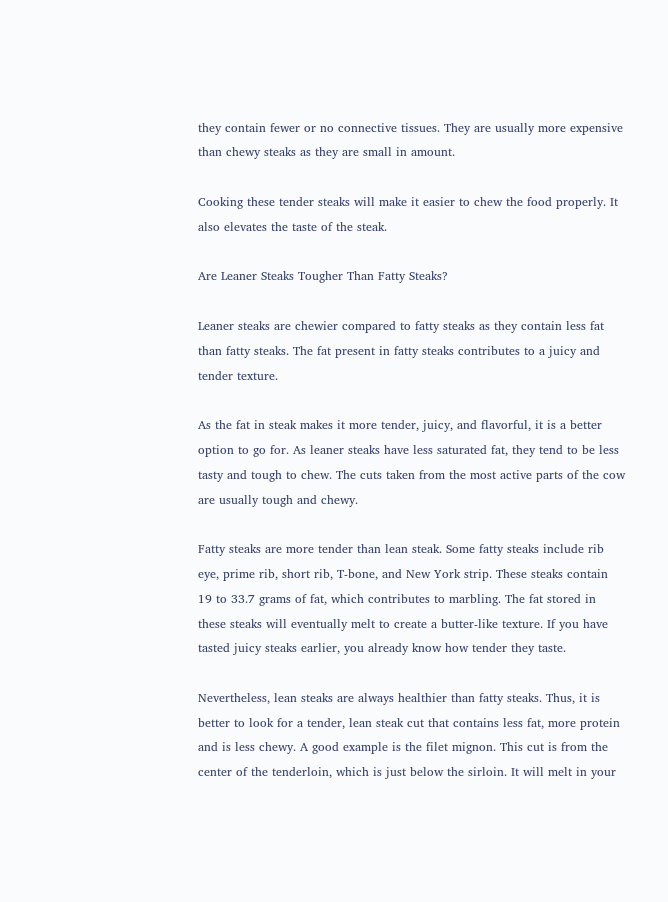they contain fewer or no connective tissues. They are usually more expensive than chewy steaks as they are small in amount.

Cooking these tender steaks will make it easier to chew the food properly. It also elevates the taste of the steak.

Are Leaner Steaks Tougher Than Fatty Steaks?

Leaner steaks are chewier compared to fatty steaks as they contain less fat than fatty steaks. The fat present in fatty steaks contributes to a juicy and tender texture.

As the fat in steak makes it more tender, juicy, and flavorful, it is a better option to go for. As leaner steaks have less saturated fat, they tend to be less tasty and tough to chew. The cuts taken from the most active parts of the cow are usually tough and chewy.

Fatty steaks are more tender than lean steak. Some fatty steaks include rib eye, prime rib, short rib, T-bone, and New York strip. These steaks contain 19 to 33.7 grams of fat, which contributes to marbling. The fat stored in these steaks will eventually melt to create a butter-like texture. If you have tasted juicy steaks earlier, you already know how tender they taste.

Nevertheless, lean steaks are always healthier than fatty steaks. Thus, it is better to look for a tender, lean steak cut that contains less fat, more protein and is less chewy. A good example is the filet mignon. This cut is from the center of the tenderloin, which is just below the sirloin. It will melt in your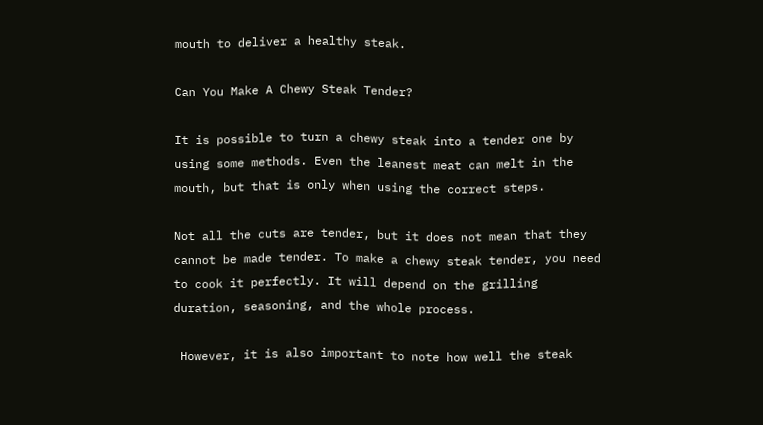mouth to deliver a healthy steak.

Can You Make A Chewy Steak Tender?

It is possible to turn a chewy steak into a tender one by using some methods. Even the leanest meat can melt in the mouth, but that is only when using the correct steps.

Not all the cuts are tender, but it does not mean that they cannot be made tender. To make a chewy steak tender, you need to cook it perfectly. It will depend on the grilling duration, seasoning, and the whole process.

 However, it is also important to note how well the steak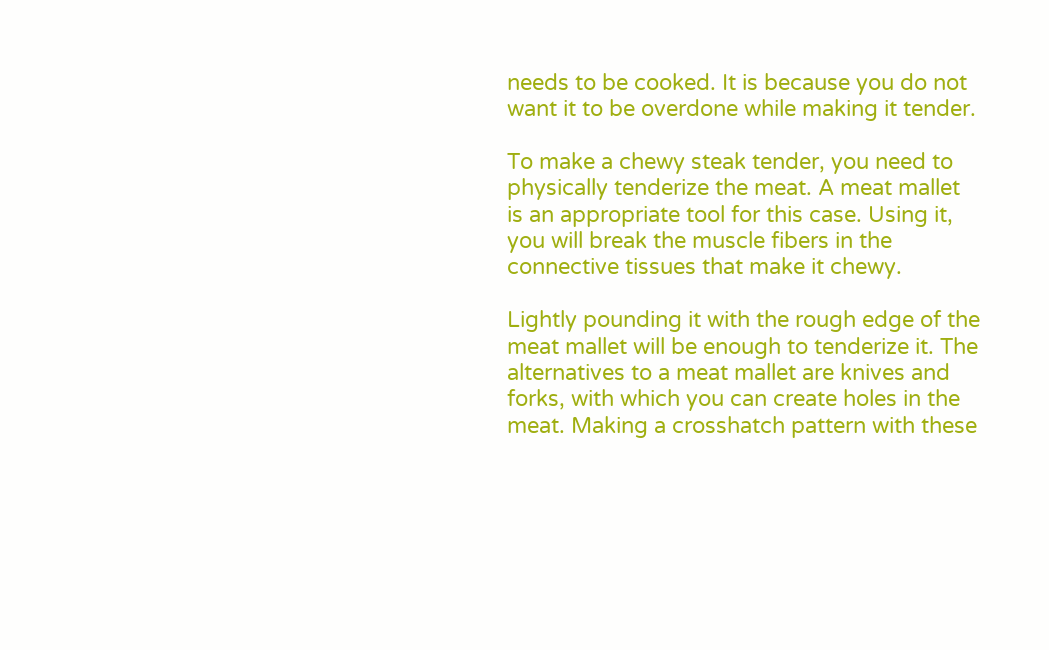needs to be cooked. It is because you do not want it to be overdone while making it tender.

To make a chewy steak tender, you need to physically tenderize the meat. A meat mallet is an appropriate tool for this case. Using it, you will break the muscle fibers in the connective tissues that make it chewy.

Lightly pounding it with the rough edge of the meat mallet will be enough to tenderize it. The alternatives to a meat mallet are knives and forks, with which you can create holes in the meat. Making a crosshatch pattern with these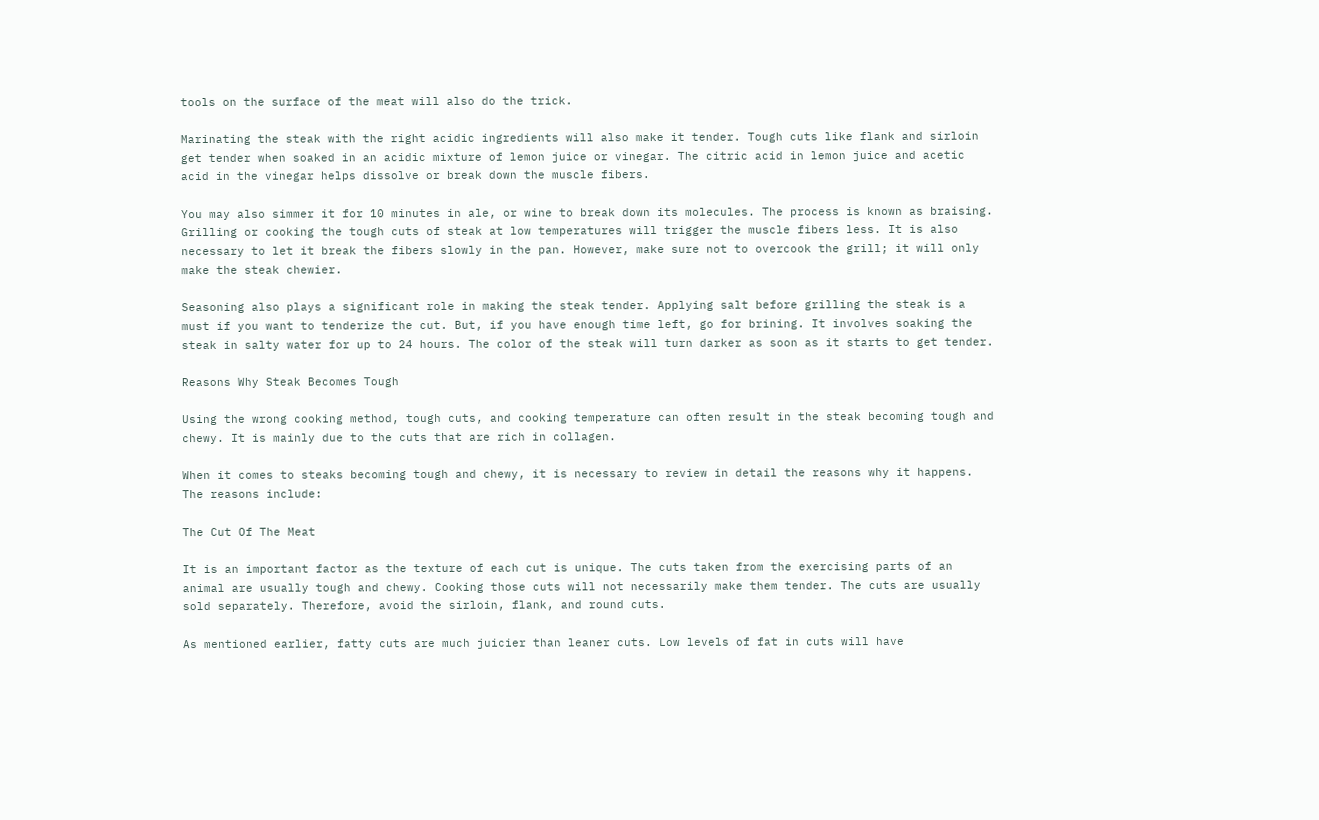tools on the surface of the meat will also do the trick.

Marinating the steak with the right acidic ingredients will also make it tender. Tough cuts like flank and sirloin get tender when soaked in an acidic mixture of lemon juice or vinegar. The citric acid in lemon juice and acetic acid in the vinegar helps dissolve or break down the muscle fibers.

You may also simmer it for 10 minutes in ale, or wine to break down its molecules. The process is known as braising. Grilling or cooking the tough cuts of steak at low temperatures will trigger the muscle fibers less. It is also necessary to let it break the fibers slowly in the pan. However, make sure not to overcook the grill; it will only make the steak chewier.

Seasoning also plays a significant role in making the steak tender. Applying salt before grilling the steak is a must if you want to tenderize the cut. But, if you have enough time left, go for brining. It involves soaking the steak in salty water for up to 24 hours. The color of the steak will turn darker as soon as it starts to get tender.

Reasons Why Steak Becomes Tough

Using the wrong cooking method, tough cuts, and cooking temperature can often result in the steak becoming tough and chewy. It is mainly due to the cuts that are rich in collagen.

When it comes to steaks becoming tough and chewy, it is necessary to review in detail the reasons why it happens. The reasons include:

The Cut Of The Meat

It is an important factor as the texture of each cut is unique. The cuts taken from the exercising parts of an animal are usually tough and chewy. Cooking those cuts will not necessarily make them tender. The cuts are usually sold separately. Therefore, avoid the sirloin, flank, and round cuts.

As mentioned earlier, fatty cuts are much juicier than leaner cuts. Low levels of fat in cuts will have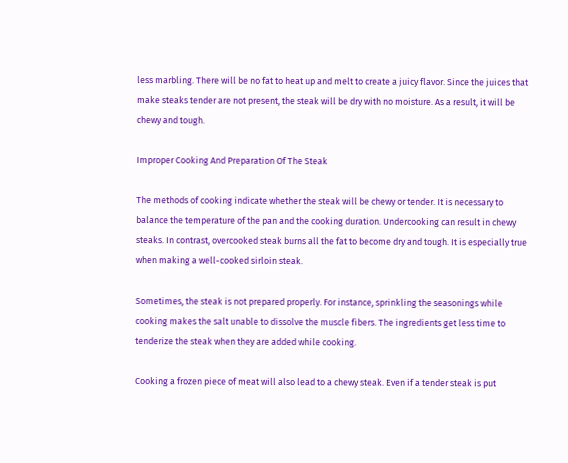less marbling. There will be no fat to heat up and melt to create a juicy flavor. Since the juices that make steaks tender are not present, the steak will be dry with no moisture. As a result, it will be chewy and tough.

Improper Cooking And Preparation Of The Steak

The methods of cooking indicate whether the steak will be chewy or tender. It is necessary to balance the temperature of the pan and the cooking duration. Undercooking can result in chewy steaks. In contrast, overcooked steak burns all the fat to become dry and tough. It is especially true when making a well-cooked sirloin steak.

Sometimes, the steak is not prepared properly. For instance, sprinkling the seasonings while cooking makes the salt unable to dissolve the muscle fibers. The ingredients get less time to tenderize the steak when they are added while cooking.

Cooking a frozen piece of meat will also lead to a chewy steak. Even if a tender steak is put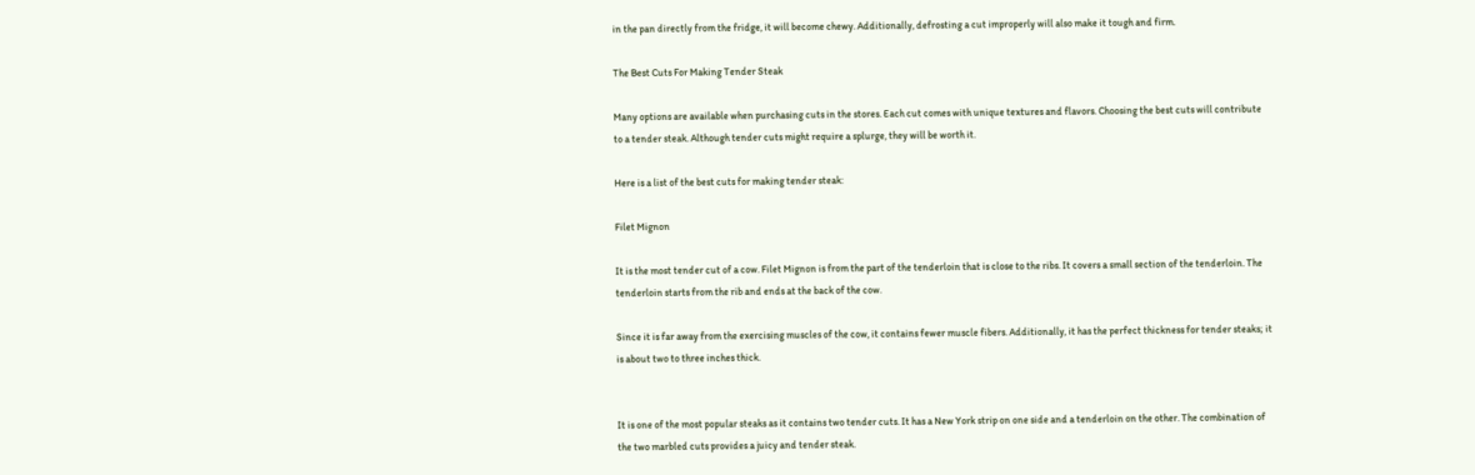in the pan directly from the fridge, it will become chewy. Additionally, defrosting a cut improperly will also make it tough and firm.

The Best Cuts For Making Tender Steak

Many options are available when purchasing cuts in the stores. Each cut comes with unique textures and flavors. Choosing the best cuts will contribute to a tender steak. Although tender cuts might require a splurge, they will be worth it.

Here is a list of the best cuts for making tender steak:

Filet Mignon

It is the most tender cut of a cow. Filet Mignon is from the part of the tenderloin that is close to the ribs. It covers a small section of the tenderloin. The tenderloin starts from the rib and ends at the back of the cow.

Since it is far away from the exercising muscles of the cow, it contains fewer muscle fibers. Additionally, it has the perfect thickness for tender steaks; it is about two to three inches thick.


It is one of the most popular steaks as it contains two tender cuts. It has a New York strip on one side and a tenderloin on the other. The combination of the two marbled cuts provides a juicy and tender steak.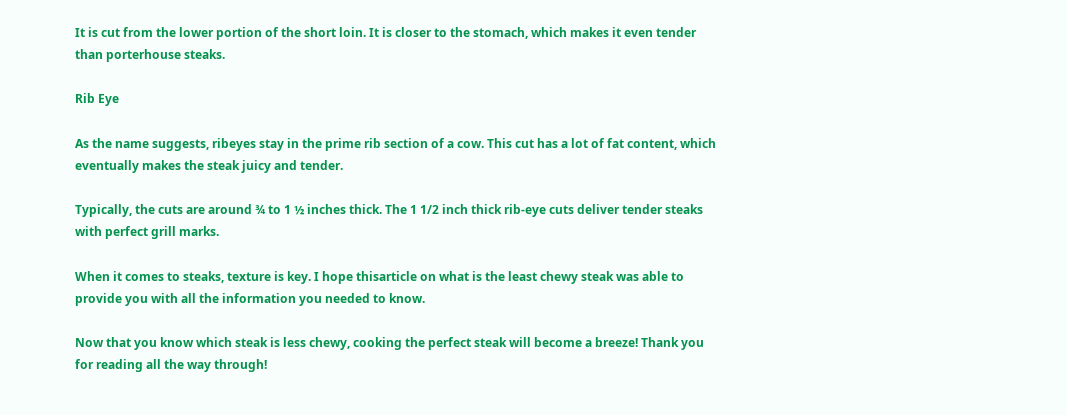It is cut from the lower portion of the short loin. It is closer to the stomach, which makes it even tender than porterhouse steaks.

Rib Eye

As the name suggests, ribeyes stay in the prime rib section of a cow. This cut has a lot of fat content, which eventually makes the steak juicy and tender.

Typically, the cuts are around ¾ to 1 ½ inches thick. The 1 1/2 inch thick rib-eye cuts deliver tender steaks with perfect grill marks.

When it comes to steaks, texture is key. I hope thisarticle on what is the least chewy steak was able to provide you with all the information you needed to know.

Now that you know which steak is less chewy, cooking the perfect steak will become a breeze! Thank you for reading all the way through!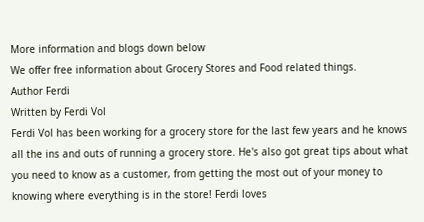More information and blogs down below
We offer free information about Grocery Stores and Food related things.
Author Ferdi
Written by Ferdi Vol
Ferdi Vol has been working for a grocery store for the last few years and he knows all the ins and outs of running a grocery store. He's also got great tips about what you need to know as a customer, from getting the most out of your money to knowing where everything is in the store! Ferdi loves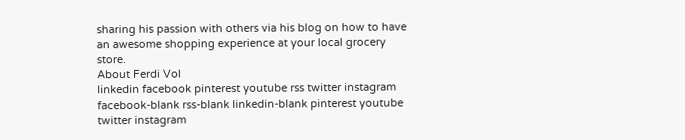sharing his passion with others via his blog on how to have an awesome shopping experience at your local grocery store.
About Ferdi Vol
linkedin facebook pinterest youtube rss twitter instagram facebook-blank rss-blank linkedin-blank pinterest youtube twitter instagram